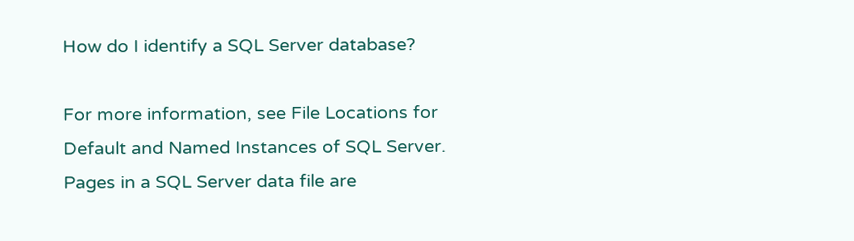How do I identify a SQL Server database?

For more information, see File Locations for Default and Named Instances of SQL Server. Pages in a SQL Server data file are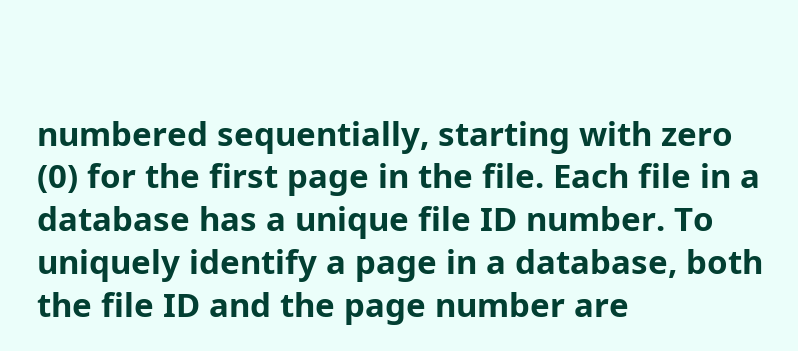numbered sequentially, starting with zero (0) for the first page in the file. Each file in a database has a unique file ID number. To uniquely identify a page in a database, both the file ID and the page number are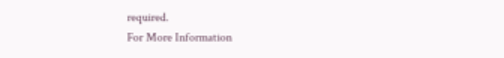required.
For More Information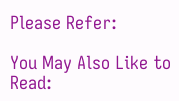Please Refer:

You May Also Like to Read: